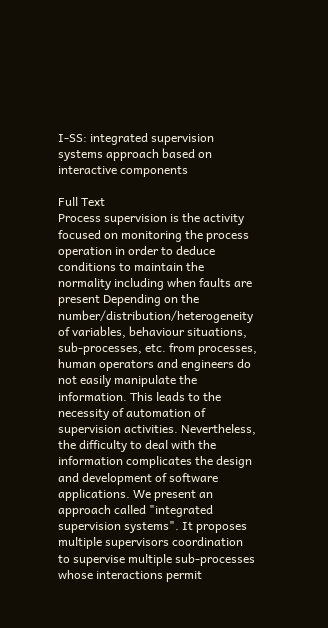I-SS: integrated supervision systems approach based on interactive components

Full Text
Process supervision is the activity focused on monitoring the process operation in order to deduce conditions to maintain the normality including when faults are present Depending on the number/distribution/heterogeneity of variables, behaviour situations, sub-processes, etc. from processes, human operators and engineers do not easily manipulate the information. This leads to the necessity of automation of supervision activities. Nevertheless, the difficulty to deal with the information complicates the design and development of software applications. We present an approach called "integrated supervision systems". It proposes multiple supervisors coordination to supervise multiple sub-processes whose interactions permit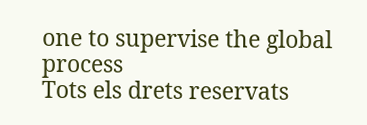one to supervise the global process
Tots els drets reservats